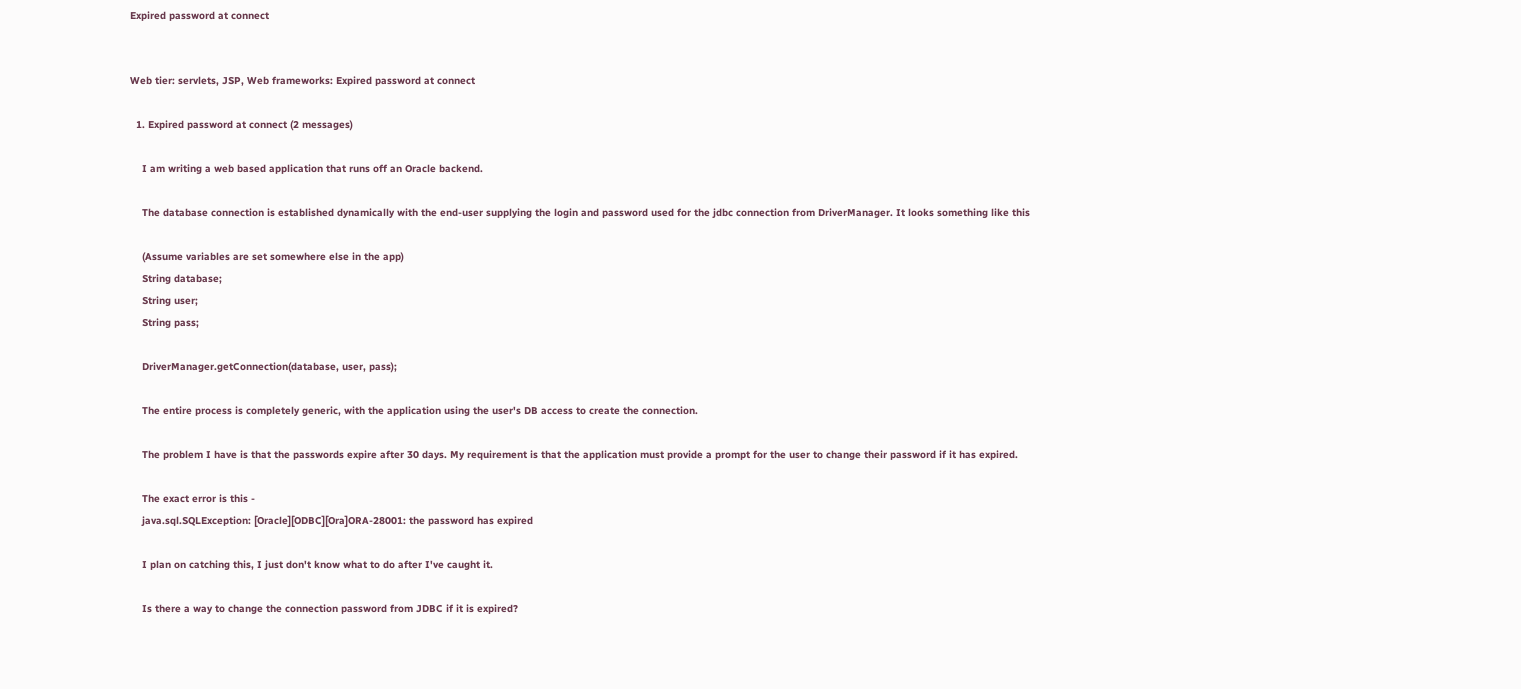Expired password at connect


Web tier: servlets, JSP, Web frameworks: Expired password at connect

  1. Expired password at connect (2 messages)

    I am writing a web based application that runs off an Oracle backend.

    The database connection is established dynamically with the end-user supplying the login and password used for the jdbc connection from DriverManager. It looks something like this

    (Assume variables are set somewhere else in the app)
    String database;
    String user;
    String pass;

    DriverManager.getConnection(database, user, pass);

    The entire process is completely generic, with the application using the user's DB access to create the connection.

    The problem I have is that the passwords expire after 30 days. My requirement is that the application must provide a prompt for the user to change their password if it has expired.

    The exact error is this -
    java.sql.SQLException: [Oracle][ODBC][Ora]ORA-28001: the password has expired

    I plan on catching this, I just don't know what to do after I've caught it.

    Is there a way to change the connection password from JDBC if it is expired?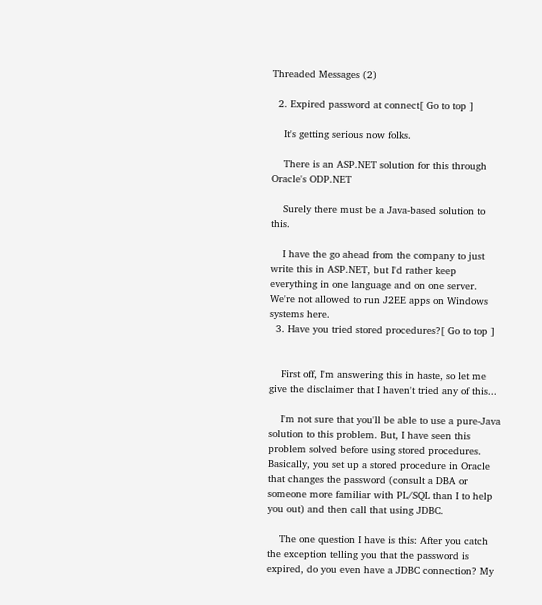Threaded Messages (2)

  2. Expired password at connect[ Go to top ]

    It's getting serious now folks.

    There is an ASP.NET solution for this through Oracle's ODP.NET

    Surely there must be a Java-based solution to this.

    I have the go ahead from the company to just write this in ASP.NET, but I'd rather keep everything in one language and on one server. We're not allowed to run J2EE apps on Windows systems here.
  3. Have you tried stored procedures?[ Go to top ]


    First off, I'm answering this in haste, so let me give the disclaimer that I haven't tried any of this...

    I'm not sure that you'll be able to use a pure-Java solution to this problem. But, I have seen this problem solved before using stored procedures. Basically, you set up a stored procedure in Oracle that changes the password (consult a DBA or someone more familiar with PL/SQL than I to help you out) and then call that using JDBC.

    The one question I have is this: After you catch the exception telling you that the password is expired, do you even have a JDBC connection? My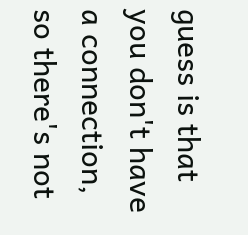guess is that you don't have a connection, so there's not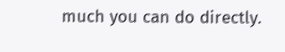much you can do directly.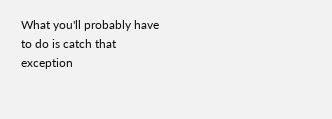What you'll probably have to do is catch that exception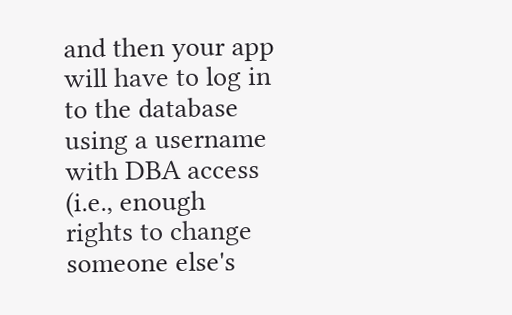and then your app will have to log in to the database using a username with DBA access (i.e., enough rights to change someone else's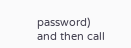password) and then call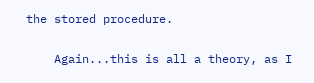the stored procedure.

    Again...this is all a theory, as I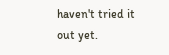haven't tried it out yet.